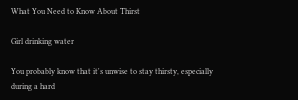What You Need to Know About Thirst

Girl drinking water

You probably know that it's unwise to stay thirsty, especially during a hard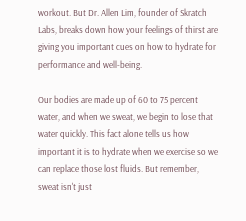workout. But Dr. Allen Lim, founder of Skratch Labs, breaks down how your feelings of thirst are giving you important cues on how to hydrate for performance and well-being.

Our bodies are made up of 60 to 75 percent water, and when we sweat, we begin to lose that water quickly. This fact alone tells us how important it is to hydrate when we exercise so we can replace those lost fluids. But remember, sweat isn't just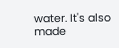water. It's also made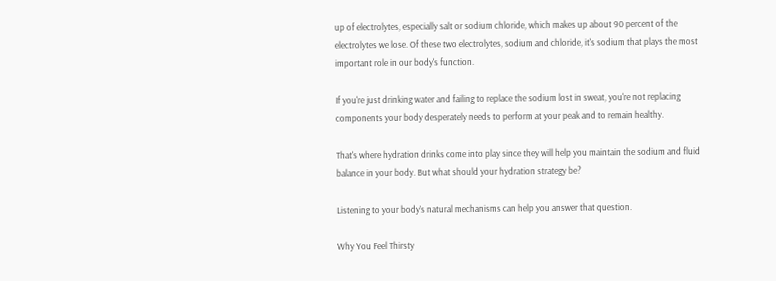up of electrolytes, especially salt or sodium chloride, which makes up about 90 percent of the electrolytes we lose. Of these two electrolytes, sodium and chloride, it's sodium that plays the most important role in our body's function.

If you're just drinking water and failing to replace the sodium lost in sweat, you're not replacing components your body desperately needs to perform at your peak and to remain healthy.

That's where hydration drinks come into play since they will help you maintain the sodium and fluid balance in your body. But what should your hydration strategy be?

Listening to your body’s natural mechanisms can help you answer that question.

Why You Feel Thirsty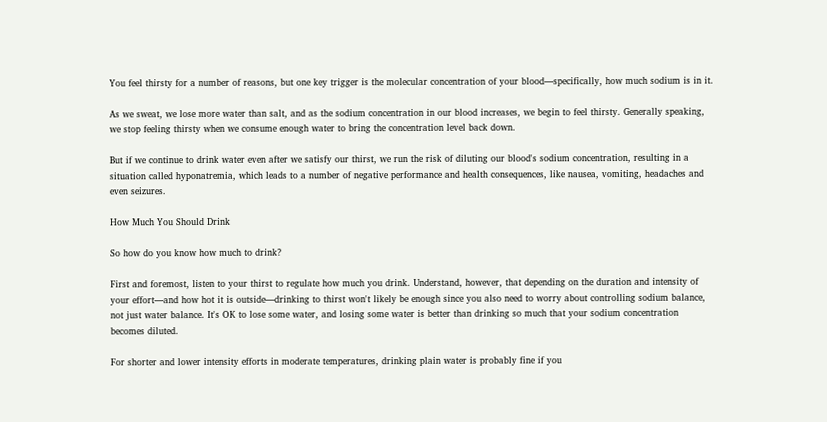You feel thirsty for a number of reasons, but one key trigger is the molecular concentration of your blood—specifically, how much sodium is in it.

As we sweat, we lose more water than salt, and as the sodium concentration in our blood increases, we begin to feel thirsty. Generally speaking, we stop feeling thirsty when we consume enough water to bring the concentration level back down.

But if we continue to drink water even after we satisfy our thirst, we run the risk of diluting our blood's sodium concentration, resulting in a situation called hyponatremia, which leads to a number of negative performance and health consequences, like nausea, vomiting, headaches and even seizures.

How Much You Should Drink

So how do you know how much to drink?

First and foremost, listen to your thirst to regulate how much you drink. Understand, however, that depending on the duration and intensity of your effort—and how hot it is outside—drinking to thirst won't likely be enough since you also need to worry about controlling sodium balance, not just water balance. It's OK to lose some water, and losing some water is better than drinking so much that your sodium concentration becomes diluted.

For shorter and lower intensity efforts in moderate temperatures, drinking plain water is probably fine if you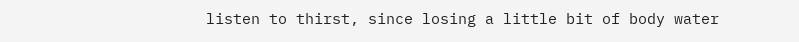listen to thirst, since losing a little bit of body water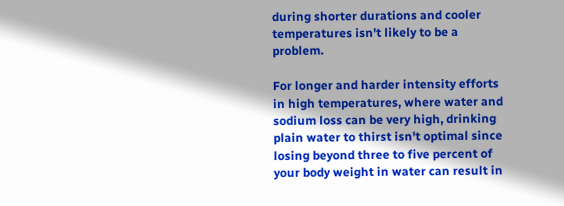during shorter durations and cooler temperatures isn't likely to be a problem.

For longer and harder intensity efforts in high temperatures, where water and sodium loss can be very high, drinking plain water to thirst isn't optimal since losing beyond three to five percent of your body weight in water can result in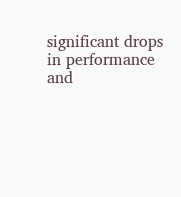significant drops in performance and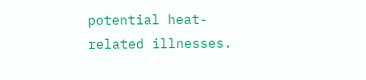potential heat-related illnesses.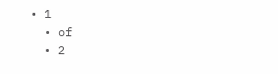• 1
  • of
  • 2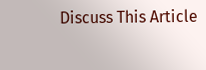Discuss This Article